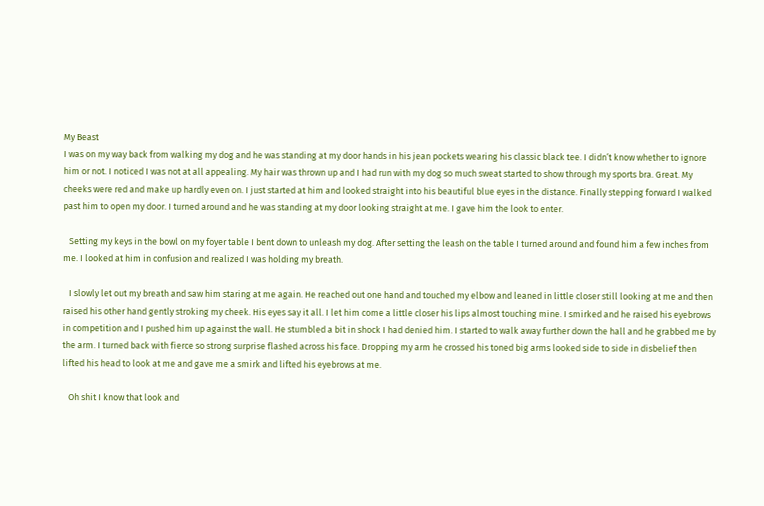My Beast
I was on my way back from walking my dog and he was standing at my door hands in his jean pockets wearing his classic black tee. I didn’t know whether to ignore him or not. I noticed I was not at all appealing. My hair was thrown up and I had run with my dog so much sweat started to show through my sports bra. Great. My cheeks were red and make up hardly even on. I just started at him and looked straight into his beautiful blue eyes in the distance. Finally stepping forward I walked past him to open my door. I turned around and he was standing at my door looking straight at me. I gave him the look to enter.

   Setting my keys in the bowl on my foyer table I bent down to unleash my dog. After setting the leash on the table I turned around and found him a few inches from me. I looked at him in confusion and realized I was holding my breath.

   I slowly let out my breath and saw him staring at me again. He reached out one hand and touched my elbow and leaned in little closer still looking at me and then raised his other hand gently stroking my cheek. His eyes say it all. I let him come a little closer his lips almost touching mine. I smirked and he raised his eyebrows in competition and I pushed him up against the wall. He stumbled a bit in shock I had denied him. I started to walk away further down the hall and he grabbed me by the arm. I turned back with fierce so strong surprise flashed across his face. Dropping my arm he crossed his toned big arms looked side to side in disbelief then lifted his head to look at me and gave me a smirk and lifted his eyebrows at me.

   Oh shit I know that look and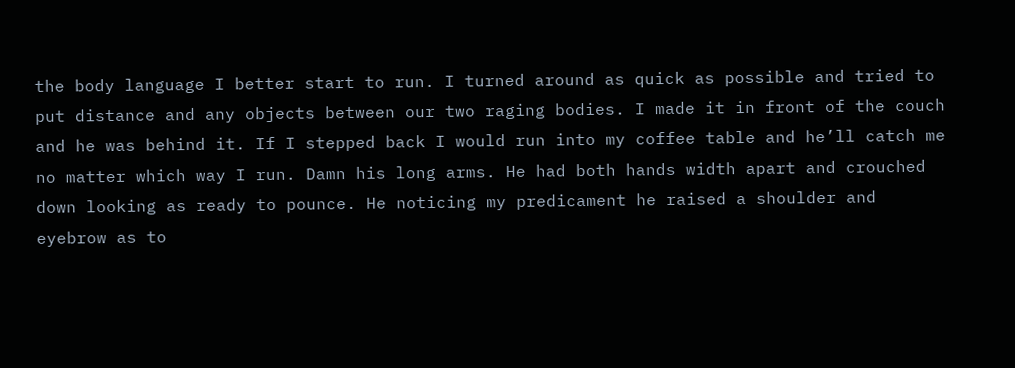the body language I better start to run. I turned around as quick as possible and tried to put distance and any objects between our two raging bodies. I made it in front of the couch and he was behind it. If I stepped back I would run into my coffee table and he’ll catch me no matter which way I run. Damn his long arms. He had both hands width apart and crouched down looking as ready to pounce. He noticing my predicament he raised a shoulder and eyebrow as to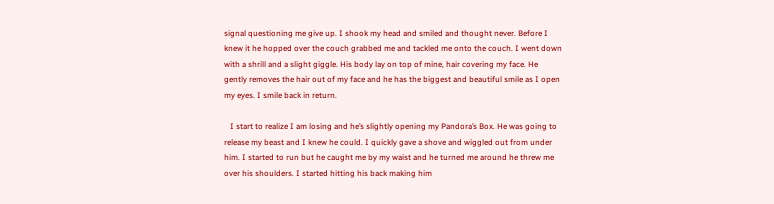signal questioning me give up. I shook my head and smiled and thought never. Before I knew it he hopped over the couch grabbed me and tackled me onto the couch. I went down with a shrill and a slight giggle. His body lay on top of mine, hair covering my face. He gently removes the hair out of my face and he has the biggest and beautiful smile as I open my eyes. I smile back in return.

   I start to realize I am losing and he’s slightly opening my Pandora’s Box. He was going to release my beast and I knew he could. I quickly gave a shove and wiggled out from under him. I started to run but he caught me by my waist and he turned me around he threw me over his shoulders. I started hitting his back making him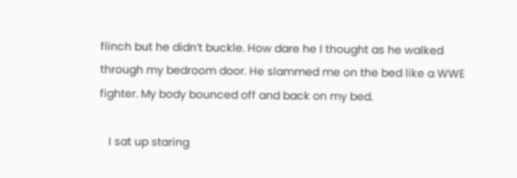flinch but he didn’t buckle. How dare he I thought as he walked through my bedroom door. He slammed me on the bed like a WWE fighter. My body bounced off and back on my bed.

   I sat up staring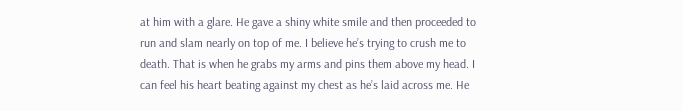at him with a glare. He gave a shiny white smile and then proceeded to run and slam nearly on top of me. I believe he’s trying to crush me to death. That is when he grabs my arms and pins them above my head. I can feel his heart beating against my chest as he’s laid across me. He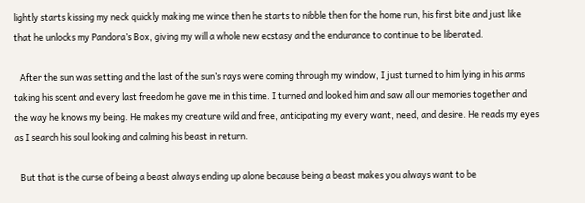lightly starts kissing my neck quickly making me wince then he starts to nibble then for the home run, his first bite and just like that he unlocks my Pandora’s Box, giving my will a whole new ecstasy and the endurance to continue to be liberated.

   After the sun was setting and the last of the sun’s rays were coming through my window, I just turned to him lying in his arms taking his scent and every last freedom he gave me in this time. I turned and looked him and saw all our memories together and the way he knows my being. He makes my creature wild and free, anticipating my every want, need, and desire. He reads my eyes as I search his soul looking and calming his beast in return.

   But that is the curse of being a beast always ending up alone because being a beast makes you always want to be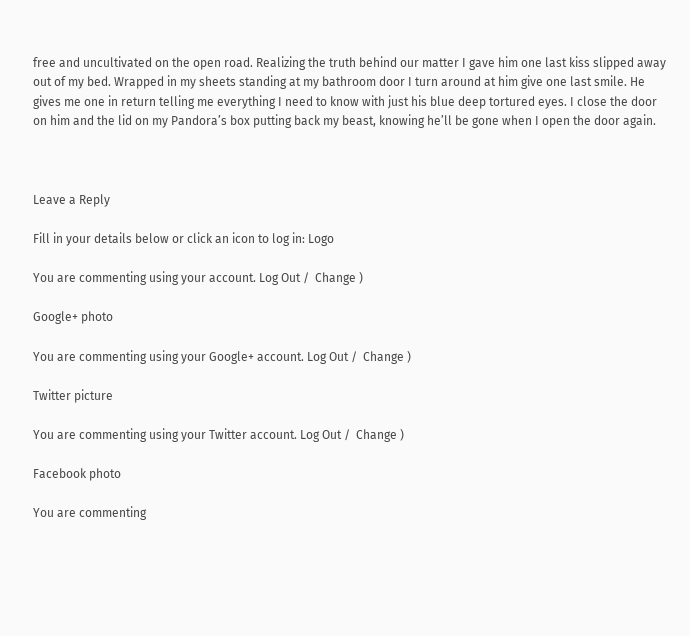free and uncultivated on the open road. Realizing the truth behind our matter I gave him one last kiss slipped away out of my bed. Wrapped in my sheets standing at my bathroom door I turn around at him give one last smile. He gives me one in return telling me everything I need to know with just his blue deep tortured eyes. I close the door on him and the lid on my Pandora’s box putting back my beast, knowing he’ll be gone when I open the door again.



Leave a Reply

Fill in your details below or click an icon to log in: Logo

You are commenting using your account. Log Out /  Change )

Google+ photo

You are commenting using your Google+ account. Log Out /  Change )

Twitter picture

You are commenting using your Twitter account. Log Out /  Change )

Facebook photo

You are commenting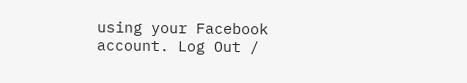using your Facebook account. Log Out /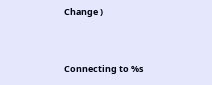Change )


Connecting to %s